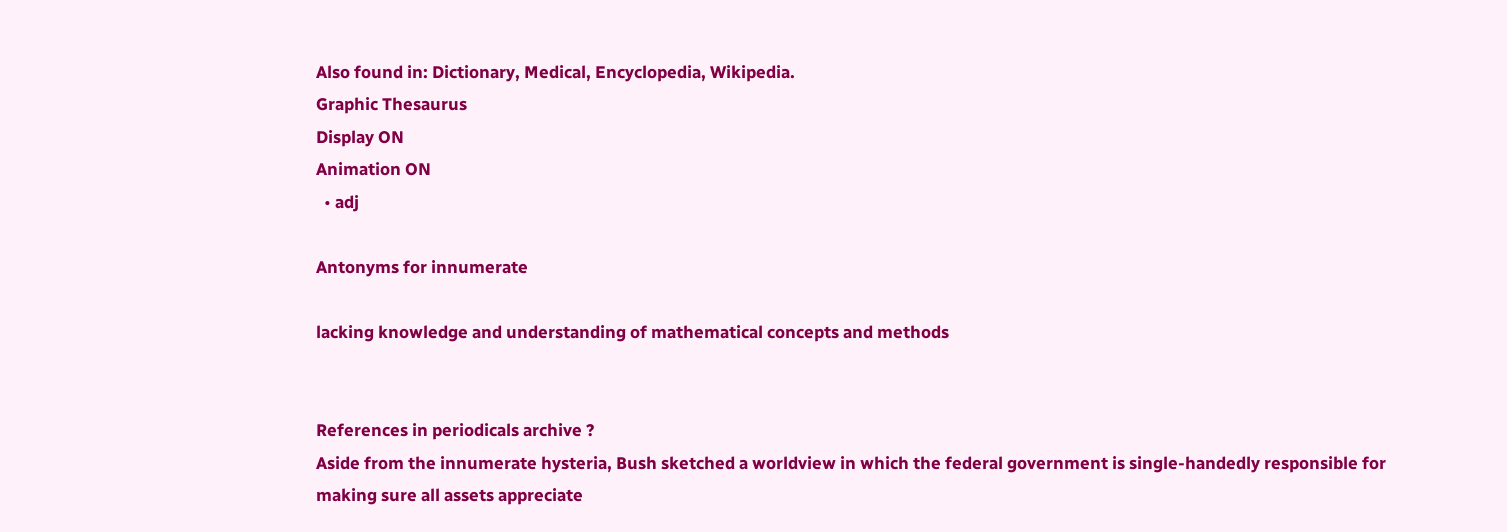Also found in: Dictionary, Medical, Encyclopedia, Wikipedia.
Graphic Thesaurus
Display ON
Animation ON
  • adj

Antonyms for innumerate

lacking knowledge and understanding of mathematical concepts and methods


References in periodicals archive ?
Aside from the innumerate hysteria, Bush sketched a worldview in which the federal government is single-handedly responsible for making sure all assets appreciate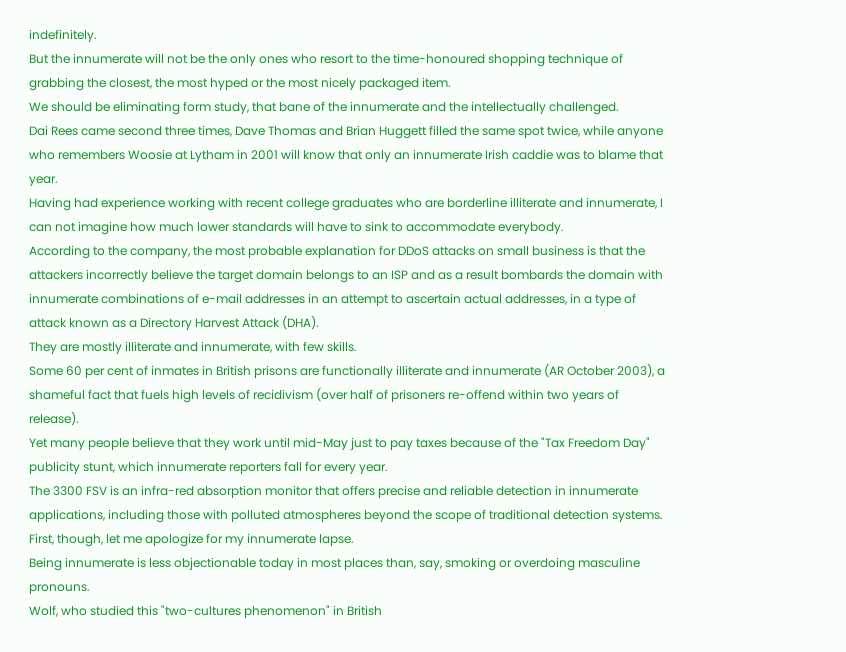indefinitely.
But the innumerate will not be the only ones who resort to the time-honoured shopping technique of grabbing the closest, the most hyped or the most nicely packaged item.
We should be eliminating form study, that bane of the innumerate and the intellectually challenged.
Dai Rees came second three times, Dave Thomas and Brian Huggett filled the same spot twice, while anyone who remembers Woosie at Lytham in 2001 will know that only an innumerate Irish caddie was to blame that year.
Having had experience working with recent college graduates who are borderline illiterate and innumerate, I can not imagine how much lower standards will have to sink to accommodate everybody.
According to the company, the most probable explanation for DDoS attacks on small business is that the attackers incorrectly believe the target domain belongs to an ISP and as a result bombards the domain with innumerate combinations of e-mail addresses in an attempt to ascertain actual addresses, in a type of attack known as a Directory Harvest Attack (DHA).
They are mostly illiterate and innumerate, with few skills.
Some 60 per cent of inmates in British prisons are functionally illiterate and innumerate (AR October 2003), a shameful fact that fuels high levels of recidivism (over half of prisoners re-offend within two years of release).
Yet many people believe that they work until mid-May just to pay taxes because of the "Tax Freedom Day" publicity stunt, which innumerate reporters fall for every year.
The 3300 FSV is an infra-red absorption monitor that offers precise and reliable detection in innumerate applications, including those with polluted atmospheres beyond the scope of traditional detection systems.
First, though, let me apologize for my innumerate lapse.
Being innumerate is less objectionable today in most places than, say, smoking or overdoing masculine pronouns.
Wolf, who studied this "two-cultures phenomenon" in British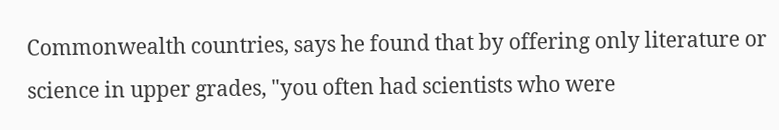Commonwealth countries, says he found that by offering only literature or science in upper grades, "you often had scientists who were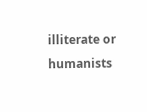illiterate or humanists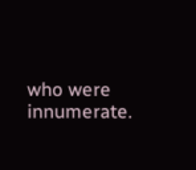who were innumerate.